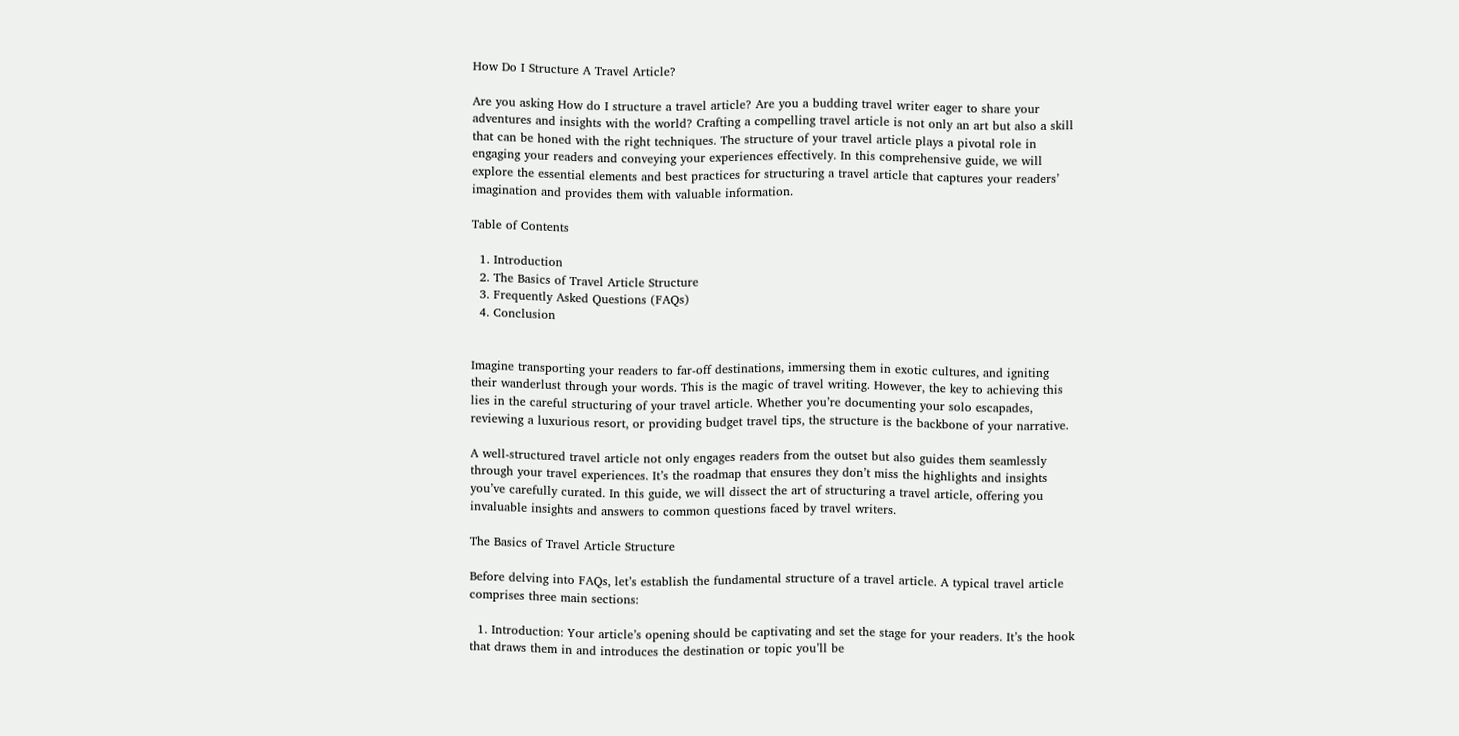How Do I Structure A Travel Article?

Are you asking How do I structure a travel article? Are you a budding travel writer eager to share your adventures and insights with the world? Crafting a compelling travel article is not only an art but also a skill that can be honed with the right techniques. The structure of your travel article plays a pivotal role in engaging your readers and conveying your experiences effectively. In this comprehensive guide, we will explore the essential elements and best practices for structuring a travel article that captures your readers’ imagination and provides them with valuable information.

Table of Contents

  1. Introduction
  2. The Basics of Travel Article Structure
  3. Frequently Asked Questions (FAQs)
  4. Conclusion


Imagine transporting your readers to far-off destinations, immersing them in exotic cultures, and igniting their wanderlust through your words. This is the magic of travel writing. However, the key to achieving this lies in the careful structuring of your travel article. Whether you’re documenting your solo escapades, reviewing a luxurious resort, or providing budget travel tips, the structure is the backbone of your narrative.

A well-structured travel article not only engages readers from the outset but also guides them seamlessly through your travel experiences. It’s the roadmap that ensures they don’t miss the highlights and insights you’ve carefully curated. In this guide, we will dissect the art of structuring a travel article, offering you invaluable insights and answers to common questions faced by travel writers.

The Basics of Travel Article Structure

Before delving into FAQs, let’s establish the fundamental structure of a travel article. A typical travel article comprises three main sections:

  1. Introduction: Your article’s opening should be captivating and set the stage for your readers. It’s the hook that draws them in and introduces the destination or topic you’ll be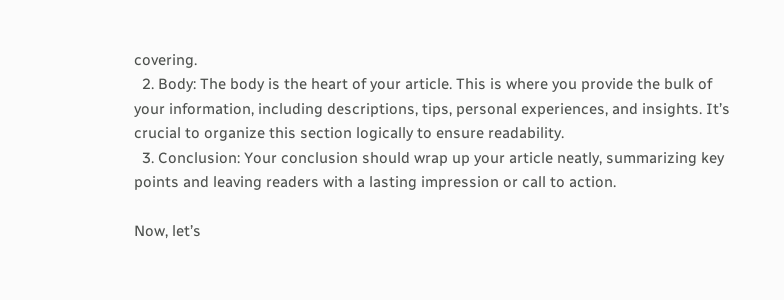covering.
  2. Body: The body is the heart of your article. This is where you provide the bulk of your information, including descriptions, tips, personal experiences, and insights. It’s crucial to organize this section logically to ensure readability.
  3. Conclusion: Your conclusion should wrap up your article neatly, summarizing key points and leaving readers with a lasting impression or call to action.

Now, let’s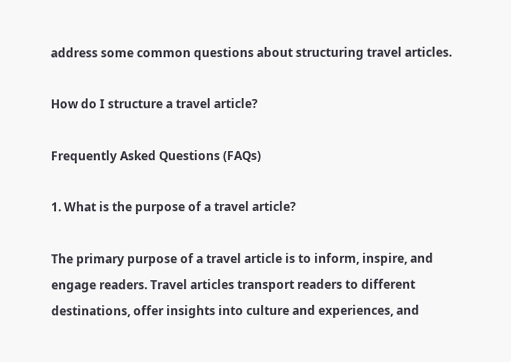address some common questions about structuring travel articles.

How do I structure a travel article?

Frequently Asked Questions (FAQs)

1. What is the purpose of a travel article?

The primary purpose of a travel article is to inform, inspire, and engage readers. Travel articles transport readers to different destinations, offer insights into culture and experiences, and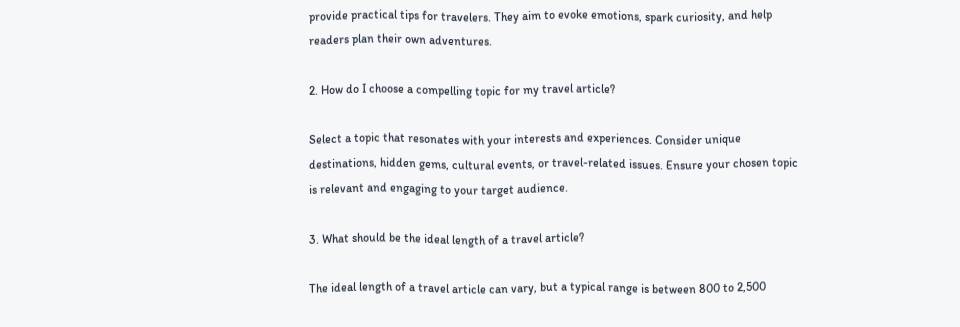provide practical tips for travelers. They aim to evoke emotions, spark curiosity, and help readers plan their own adventures.

2. How do I choose a compelling topic for my travel article?

Select a topic that resonates with your interests and experiences. Consider unique destinations, hidden gems, cultural events, or travel-related issues. Ensure your chosen topic is relevant and engaging to your target audience.

3. What should be the ideal length of a travel article?

The ideal length of a travel article can vary, but a typical range is between 800 to 2,500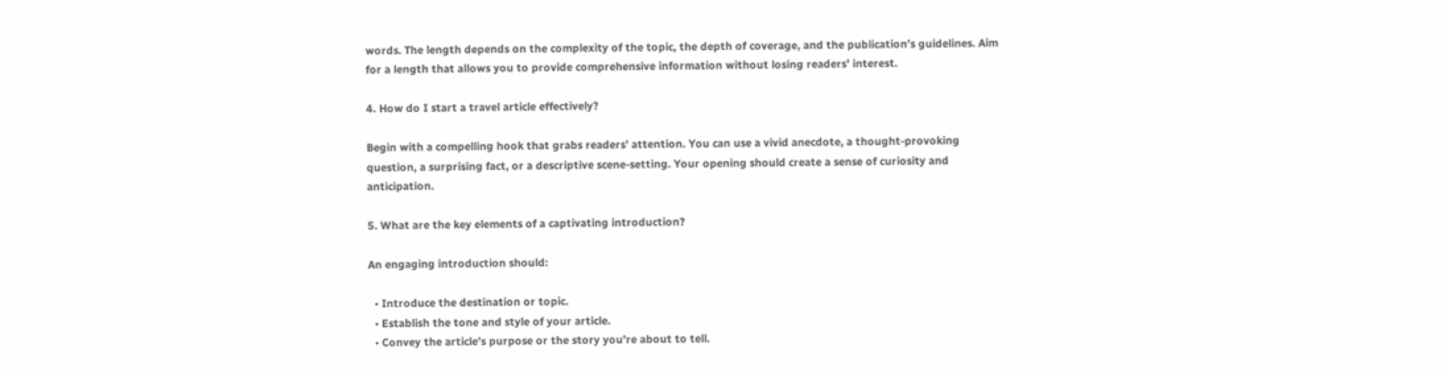words. The length depends on the complexity of the topic, the depth of coverage, and the publication’s guidelines. Aim for a length that allows you to provide comprehensive information without losing readers’ interest.

4. How do I start a travel article effectively?

Begin with a compelling hook that grabs readers’ attention. You can use a vivid anecdote, a thought-provoking question, a surprising fact, or a descriptive scene-setting. Your opening should create a sense of curiosity and anticipation.

5. What are the key elements of a captivating introduction?

An engaging introduction should:

  • Introduce the destination or topic.
  • Establish the tone and style of your article.
  • Convey the article’s purpose or the story you’re about to tell.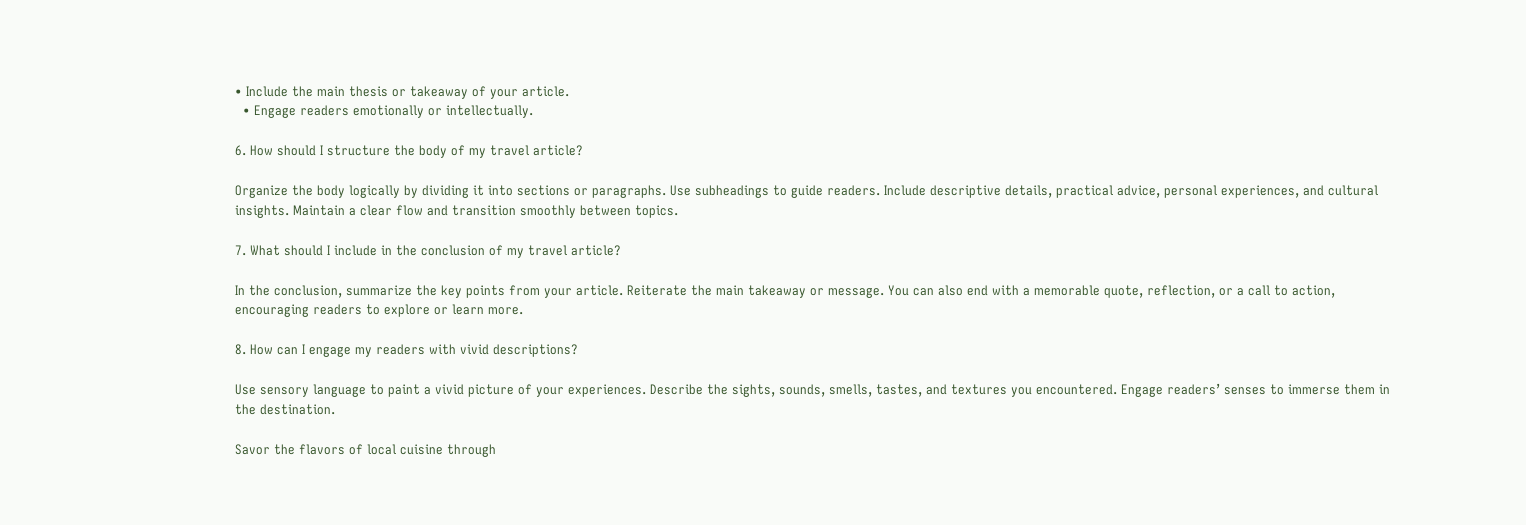• Include the main thesis or takeaway of your article.
  • Engage readers emotionally or intellectually.

6. How should I structure the body of my travel article?

Organize the body logically by dividing it into sections or paragraphs. Use subheadings to guide readers. Include descriptive details, practical advice, personal experiences, and cultural insights. Maintain a clear flow and transition smoothly between topics.

7. What should I include in the conclusion of my travel article?

In the conclusion, summarize the key points from your article. Reiterate the main takeaway or message. You can also end with a memorable quote, reflection, or a call to action, encouraging readers to explore or learn more.

8. How can I engage my readers with vivid descriptions?

Use sensory language to paint a vivid picture of your experiences. Describe the sights, sounds, smells, tastes, and textures you encountered. Engage readers’ senses to immerse them in the destination.

Savor the flavors of local cuisine through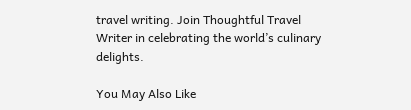travel writing. Join Thoughtful Travel Writer in celebrating the world’s culinary delights.

You May Also Like